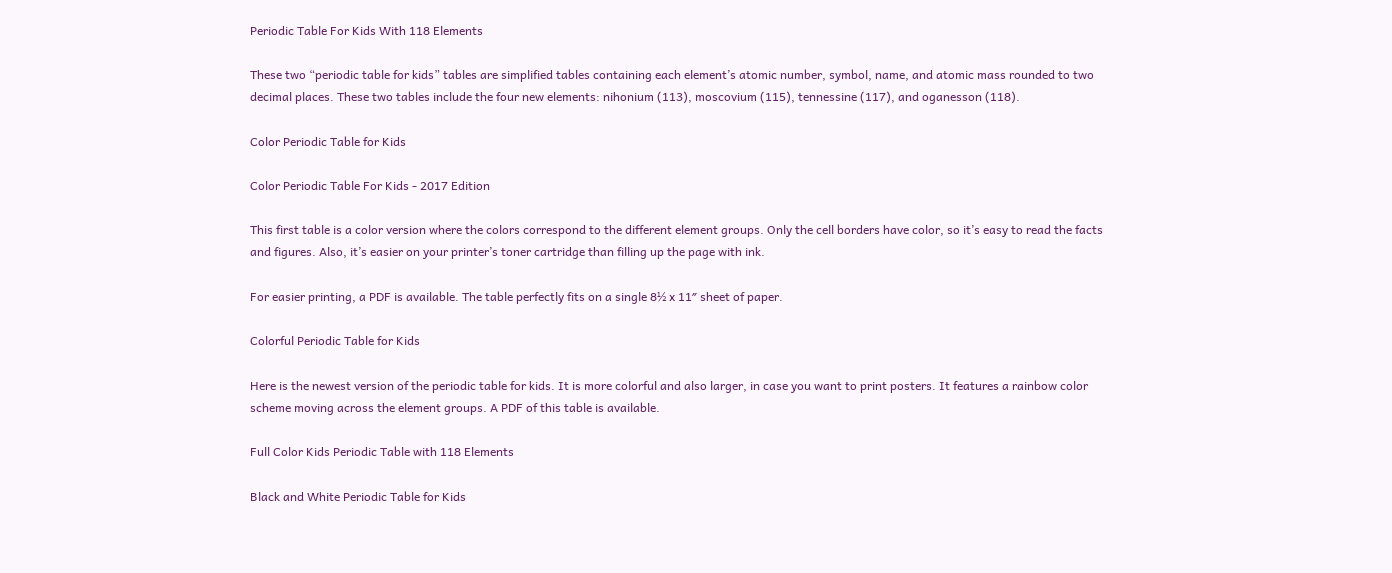Periodic Table For Kids With 118 Elements

These two “periodic table for kids” tables are simplified tables containing each element’s atomic number, symbol, name, and atomic mass rounded to two decimal places. These two tables include the four new elements: nihonium (113), moscovium (115), tennessine (117), and oganesson (118).

Color Periodic Table for Kids

Color Periodic Table For Kids - 2017 Edition

This first table is a color version where the colors correspond to the different element groups. Only the cell borders have color, so it’s easy to read the facts and figures. Also, it’s easier on your printer’s toner cartridge than filling up the page with ink.

For easier printing, a PDF is available. The table perfectly fits on a single 8½ x 11″ sheet of paper.

Colorful Periodic Table for Kids

Here is the newest version of the periodic table for kids. It is more colorful and also larger, in case you want to print posters. It features a rainbow color scheme moving across the element groups. A PDF of this table is available.

Full Color Kids Periodic Table with 118 Elements

Black and White Periodic Table for Kids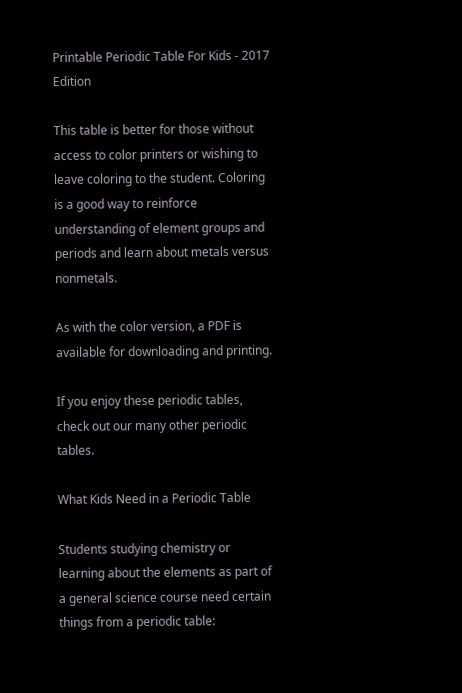Printable Periodic Table For Kids - 2017 Edition

This table is better for those without access to color printers or wishing to leave coloring to the student. Coloring is a good way to reinforce understanding of element groups and periods and learn about metals versus nonmetals.

As with the color version, a PDF is available for downloading and printing.

If you enjoy these periodic tables, check out our many other periodic tables.

What Kids Need in a Periodic Table

Students studying chemistry or learning about the elements as part of a general science course need certain things from a periodic table: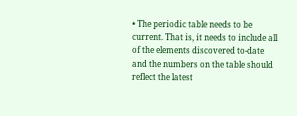• The periodic table needs to be current. That is, it needs to include all of the elements discovered to-date and the numbers on the table should reflect the latest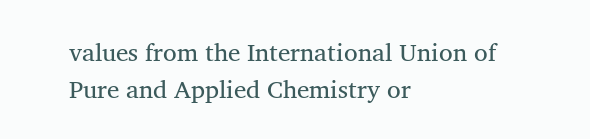values from the International Union of Pure and Applied Chemistry or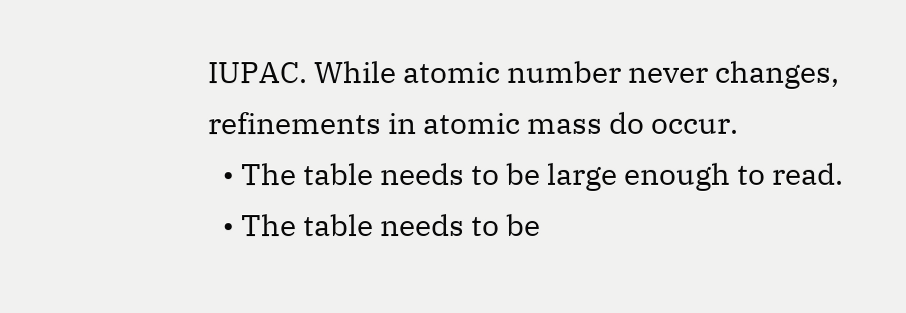IUPAC. While atomic number never changes, refinements in atomic mass do occur.
  • The table needs to be large enough to read.
  • The table needs to be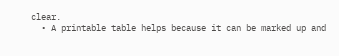clear.
  • A printable table helps because it can be marked up and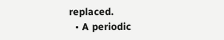replaced.
  • A periodic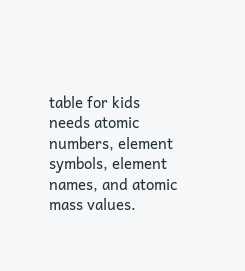table for kids needs atomic numbers, element symbols, element names, and atomic mass values.